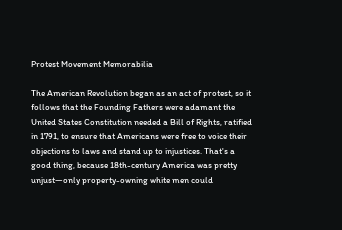Protest Movement Memorabilia

The American Revolution began as an act of protest, so it follows that the Founding Fathers were adamant the United States Constitution needed a Bill of Rights, ratified in 1791, to ensure that Americans were free to voice their objections to laws and stand up to injustices. That's a good thing, because 18th-century America was pretty unjust—only property-owning white men could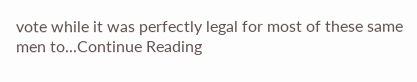vote while it was perfectly legal for most of these same men to...Continue Reading